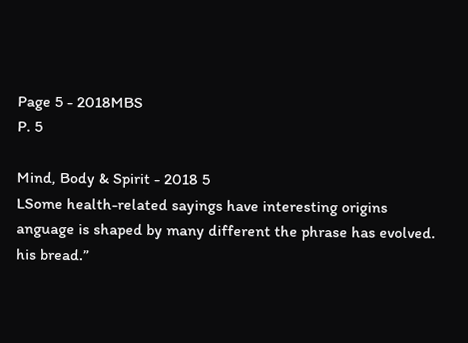Page 5 - 2018MBS
P. 5

Mind, Body & Spirit - 2018 5
LSome health-related sayings have interesting origins
anguage is shaped by many different the phrase has evolved. his bread.”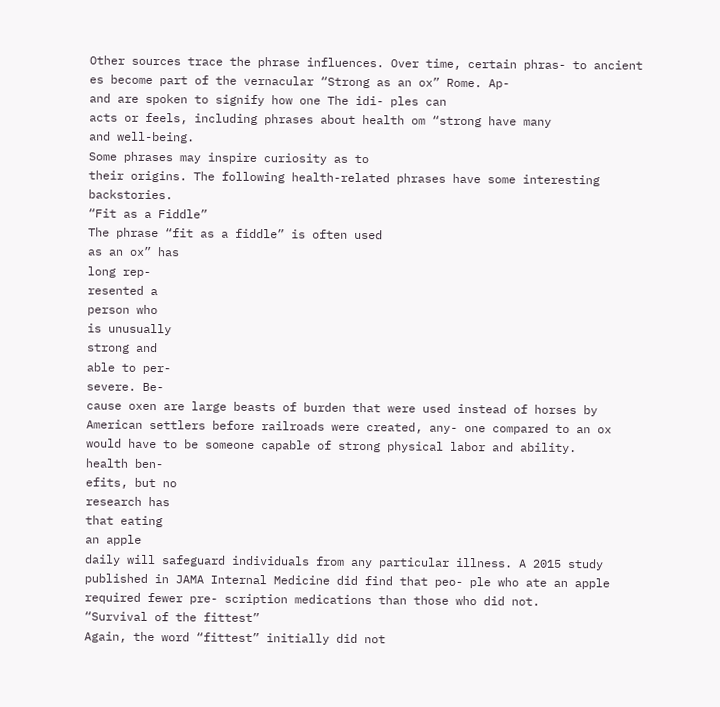Other sources trace the phrase influences. Over time, certain phras- to ancient
es become part of the vernacular “Strong as an ox” Rome. Ap-
and are spoken to signify how one The idi- ples can
acts or feels, including phrases about health om “strong have many
and well-being.
Some phrases may inspire curiosity as to
their origins. The following health-related phrases have some interesting backstories.
“Fit as a Fiddle”
The phrase “fit as a fiddle” is often used
as an ox” has
long rep-
resented a
person who
is unusually
strong and
able to per-
severe. Be-
cause oxen are large beasts of burden that were used instead of horses by American settlers before railroads were created, any- one compared to an ox would have to be someone capable of strong physical labor and ability.
health ben-
efits, but no
research has
that eating
an apple
daily will safeguard individuals from any particular illness. A 2015 study published in JAMA Internal Medicine did find that peo- ple who ate an apple required fewer pre- scription medications than those who did not.
“Survival of the fittest”
Again, the word “fittest” initially did not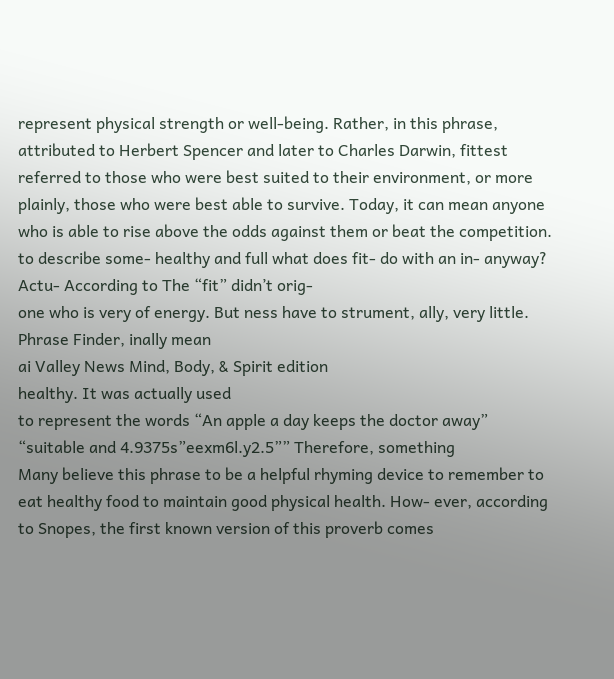represent physical strength or well-being. Rather, in this phrase, attributed to Herbert Spencer and later to Charles Darwin, fittest referred to those who were best suited to their environment, or more plainly, those who were best able to survive. Today, it can mean anyone who is able to rise above the odds against them or beat the competition.
to describe some- healthy and full what does fit- do with an in- anyway? Actu- According to The “fit” didn’t orig-
one who is very of energy. But ness have to strument, ally, very little. Phrase Finder, inally mean
ai Valley News Mind, Body, & Spirit edition
healthy. It was actually used
to represent the words “An apple a day keeps the doctor away”
“suitable and 4.9375s”eexm6l.y2.5”” Therefore, something
Many believe this phrase to be a helpful rhyming device to remember to eat healthy food to maintain good physical health. How- ever, according to Snopes, the first known version of this proverb comes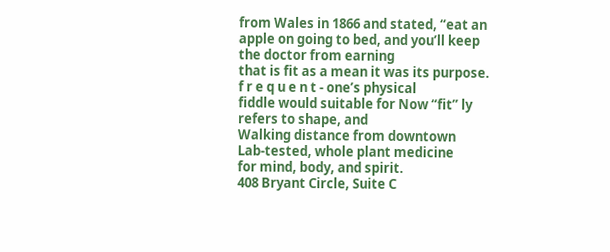from Wales in 1866 and stated, “eat an apple on going to bed, and you’ll keep the doctor from earning
that is fit as a mean it was its purpose. f r e q u e n t - one’s physical
fiddle would suitable for Now “fit” ly refers to shape, and
Walking distance from downtown
Lab-tested, whole plant medicine
for mind, body, and spirit.
408 Bryant Circle, Suite C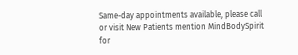Same-day appointments available, please call
or visit New Patients mention MindBodySpirit
for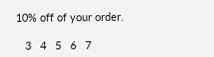10% off of your order.

   3   4   5   6   7